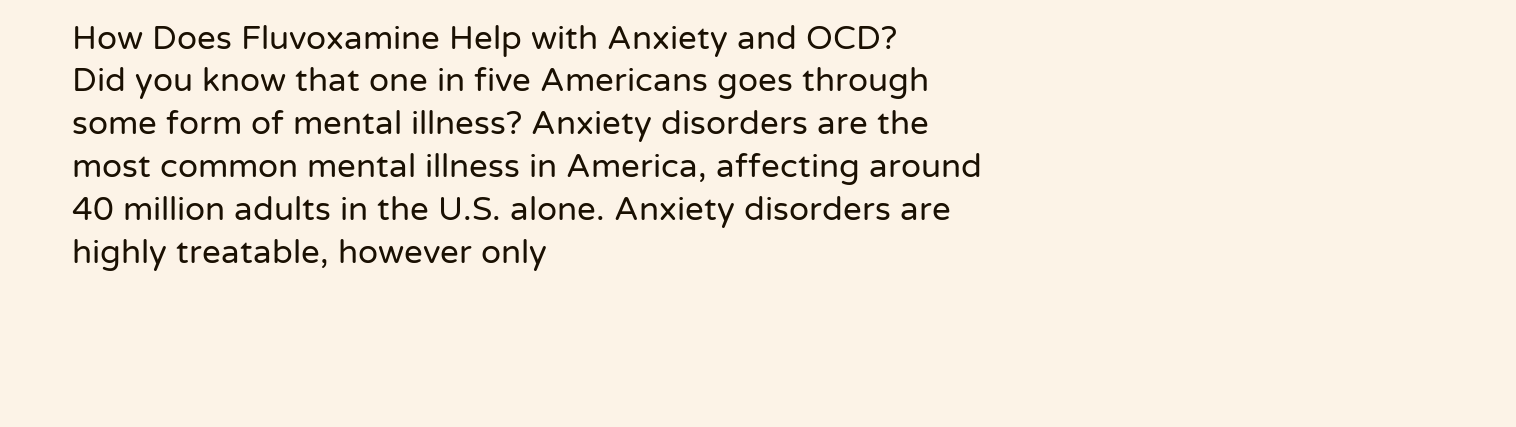How Does Fluvoxamine Help with Anxiety and OCD?
Did you know that one in five Americans goes through some form of mental illness? Anxiety disorders are the most common mental illness in America, affecting around 40 million adults in the U.S. alone. Anxiety disorders are highly treatable, however only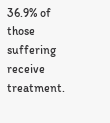36.9% of those suffering receive treatment.